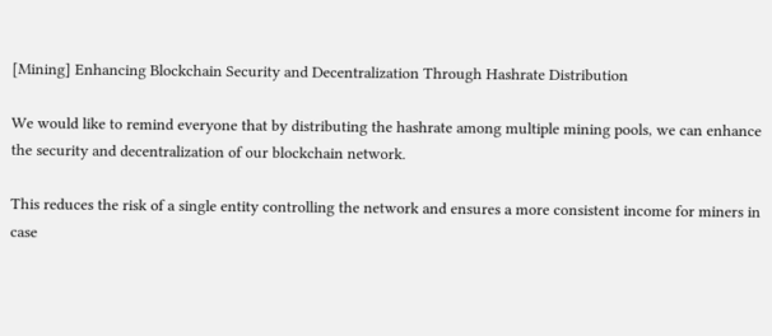[Mining] Enhancing Blockchain Security and Decentralization Through Hashrate Distribution

We would like to remind everyone that by distributing the hashrate among multiple mining pools, we can enhance the security and decentralization of our blockchain network.

This reduces the risk of a single entity controlling the network and ensures a more consistent income for miners in case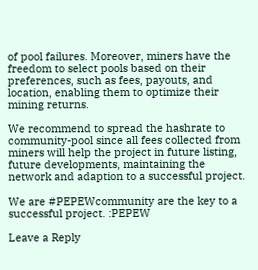of pool failures. Moreover, miners have the freedom to select pools based on their preferences, such as fees, payouts, and location, enabling them to optimize their mining returns.

We recommend to spread the hashrate to community-pool since all fees collected from miners will help the project in future listing, future developments, maintaining the network and adaption to a successful project.

We are #PEPEWcommunity are the key to a successful project. :PEPEW

Leave a Reply